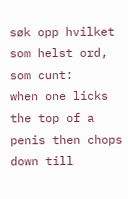søk opp hvilket som helst ord, som cunt:
when one licks the top of a penis then chops down till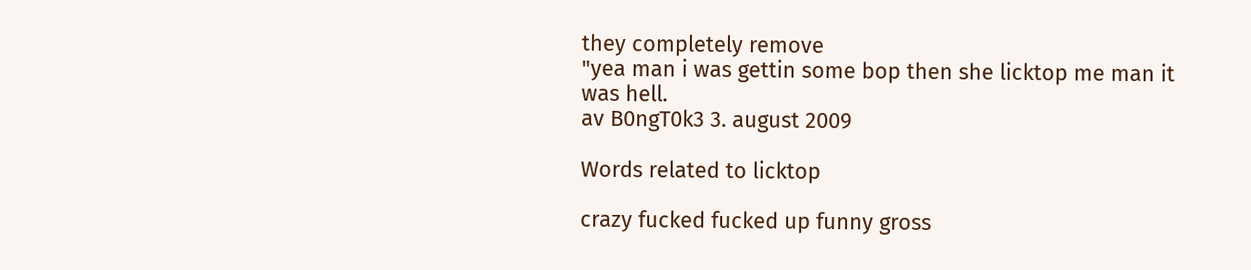they completely remove
"yea man i was gettin some bop then she licktop me man it was hell.
av B0ngT0k3 3. august 2009

Words related to licktop

crazy fucked fucked up funny gross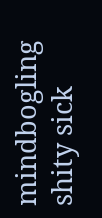mindbogling shity sick